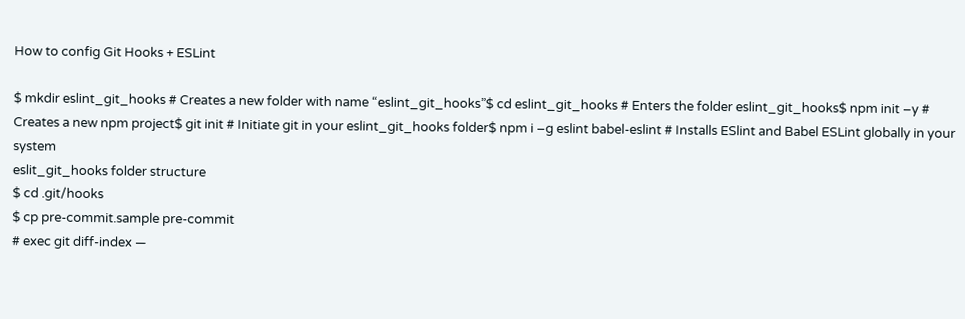How to config Git Hooks + ESLint

$ mkdir eslint_git_hooks # Creates a new folder with name “eslint_git_hooks”$ cd eslint_git_hooks # Enters the folder eslint_git_hooks$ npm init –y # Creates a new npm project$ git init # Initiate git in your eslint_git_hooks folder$ npm i –g eslint babel-eslint # Installs ESlint and Babel ESLint globally in your system
eslit_git_hooks folder structure
$ cd .git/hooks
$ cp pre-commit.sample pre-commit
# exec git diff-index —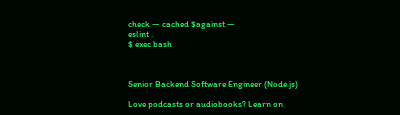check — cached $against —
eslint .
$ exec bash



Senior Backend Software Engineer (Node.js)

Love podcasts or audiobooks? Learn on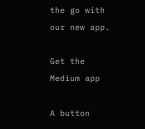the go with our new app.

Get the Medium app

A button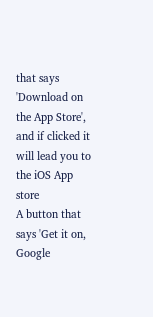that says 'Download on the App Store', and if clicked it will lead you to the iOS App store
A button that says 'Get it on, Google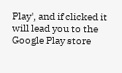Play', and if clicked it will lead you to the Google Play store